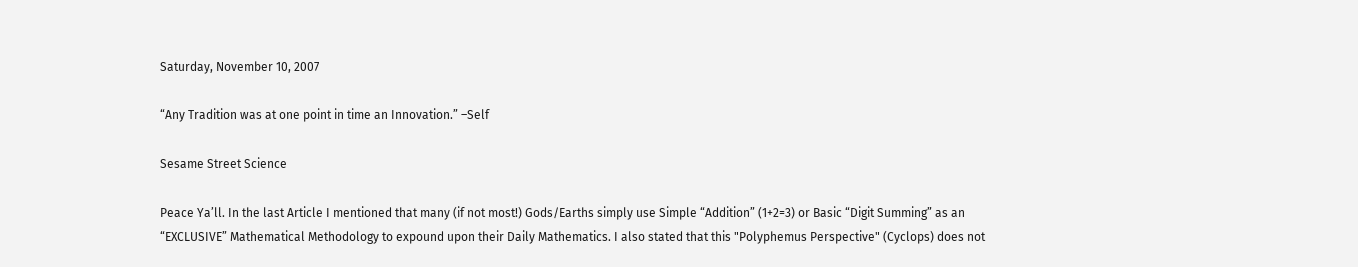Saturday, November 10, 2007

“Any Tradition was at one point in time an Innovation.” –Self

Sesame Street Science

Peace Ya’ll. In the last Article I mentioned that many (if not most!) Gods/Earths simply use Simple “Addition” (1+2=3) or Basic “Digit Summing” as an “EXCLUSIVE” Mathematical Methodology to expound upon their Daily Mathematics. I also stated that this "Polyphemus Perspective" (Cyclops) does not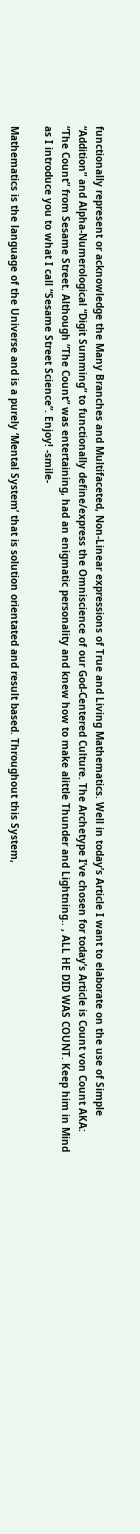functionally represent or acknowledge the Many Branches and Multifaceted, Non-Linear expressions of True and Living Mathematics. Well in today’s Article I want to elaborate on the use of Simple “Addition” and Alpha-Numerological “Digit Summing” to functionally define/express the Omniscience of our God-Centered Culture. The Archetype I’ve chosen for today’s Article is Count von Count AKA: “The Count” from Sesame Street. Although “The Count” was entertaining, had an enigmatic personality and knew how to make alittle Thunder and Lightning.. , ALL HE DID WAS COUNT. Keep him in Mind as I introduce you to what I call “Sesame Street Science”. Enjoy! -smile-

Mathematics is the language of the Universe and is a purely ‘Mental System’ that is solution orientated and result based. Throughout this System,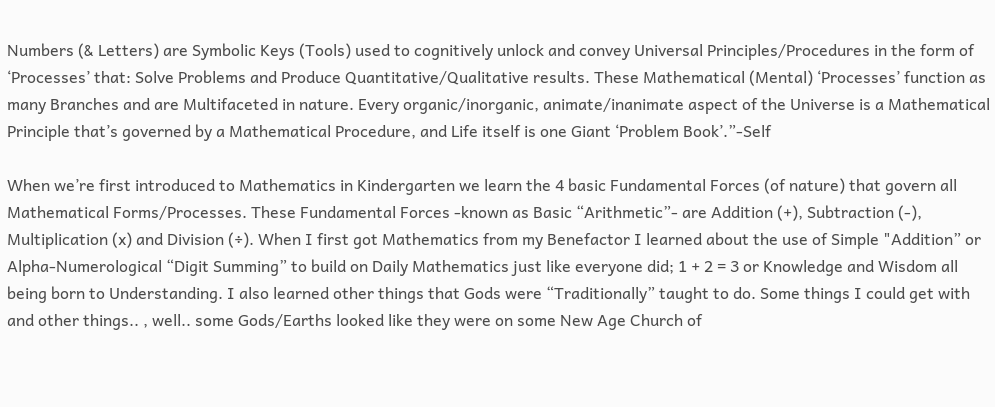Numbers (& Letters) are Symbolic Keys (Tools) used to cognitively unlock and convey Universal Principles/Procedures in the form of ‘Processes’ that: Solve Problems and Produce Quantitative/Qualitative results. These Mathematical (Mental) ‘Processes’ function as many Branches and are Multifaceted in nature. Every organic/inorganic, animate/inanimate aspect of the Universe is a Mathematical Principle that’s governed by a Mathematical Procedure, and Life itself is one Giant ‘Problem Book’.”-Self

When we’re first introduced to Mathematics in Kindergarten we learn the 4 basic Fundamental Forces (of nature) that govern all Mathematical Forms/Processes. These Fundamental Forces -known as Basic “Arithmetic”- are Addition (+), Subtraction (-), Multiplication (x) and Division (÷). When I first got Mathematics from my Benefactor I learned about the use of Simple "Addition” or Alpha-Numerological “Digit Summing” to build on Daily Mathematics just like everyone did; 1 + 2 = 3 or Knowledge and Wisdom all being born to Understanding. I also learned other things that Gods were “Traditionally” taught to do. Some things I could get with and other things.. , well.. some Gods/Earths looked like they were on some New Age Church of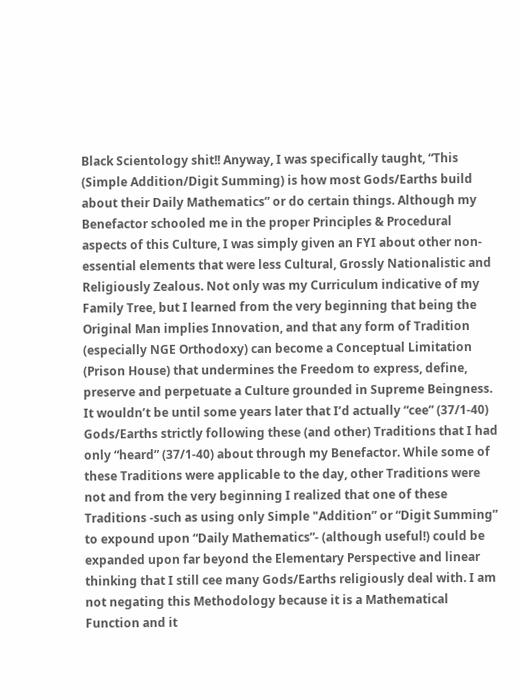Black Scientology shit!! Anyway, I was specifically taught, “This (Simple Addition/Digit Summing) is how most Gods/Earths build about their Daily Mathematics” or do certain things. Although my Benefactor schooled me in the proper Principles & Procedural aspects of this Culture, I was simply given an FYI about other non-essential elements that were less Cultural, Grossly Nationalistic and Religiously Zealous. Not only was my Curriculum indicative of my Family Tree, but I learned from the very beginning that being the Original Man implies Innovation, and that any form of Tradition (especially NGE Orthodoxy) can become a Conceptual Limitation (Prison House) that undermines the Freedom to express, define, preserve and perpetuate a Culture grounded in Supreme Beingness. It wouldn’t be until some years later that I’d actually “cee” (37/1-40) Gods/Earths strictly following these (and other) Traditions that I had only “heard” (37/1-40) about through my Benefactor. While some of these Traditions were applicable to the day, other Traditions were not and from the very beginning I realized that one of these Traditions -such as using only Simple "Addition” or “Digit Summing” to expound upon “Daily Mathematics”- (although useful!) could be expanded upon far beyond the Elementary Perspective and linear thinking that I still cee many Gods/Earths religiously deal with. I am not negating this Methodology because it is a Mathematical Function and it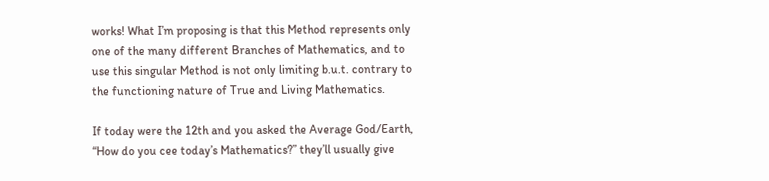works! What I’m proposing is that this Method represents only one of the many different Branches of Mathematics, and to use this singular Method is not only limiting b.u.t. contrary to the functioning nature of True and Living Mathematics.

If today were the 12th and you asked the Average God/Earth, “How do you cee today’s Mathematics?” they’ll usually give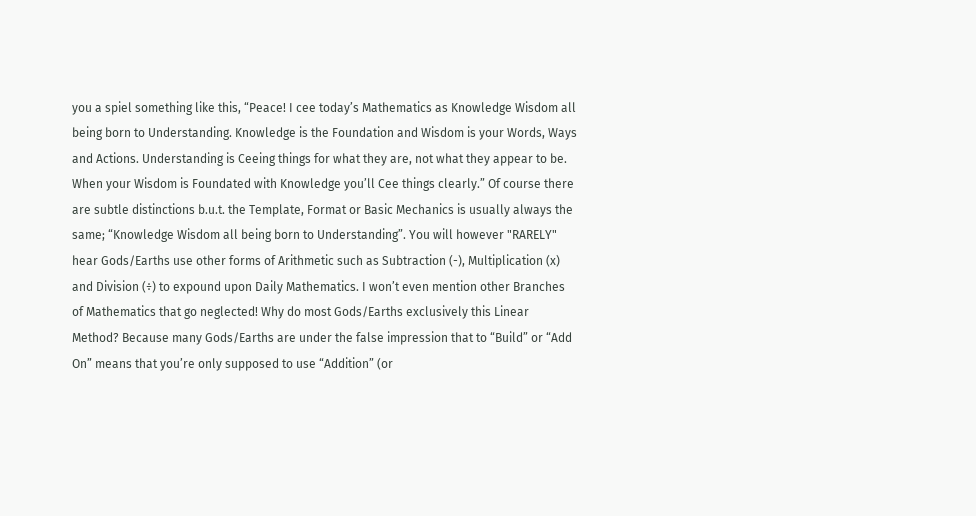you a spiel something like this, “Peace! I cee today’s Mathematics as Knowledge Wisdom all being born to Understanding. Knowledge is the Foundation and Wisdom is your Words, Ways and Actions. Understanding is Ceeing things for what they are, not what they appear to be. When your Wisdom is Foundated with Knowledge you’ll Cee things clearly.” Of course there are subtle distinctions b.u.t. the Template, Format or Basic Mechanics is usually always the same; “Knowledge Wisdom all being born to Understanding”. You will however "RARELY" hear Gods/Earths use other forms of Arithmetic such as Subtraction (-), Multiplication (x) and Division (÷) to expound upon Daily Mathematics. I won’t even mention other Branches of Mathematics that go neglected! Why do most Gods/Earths exclusively this Linear Method? Because many Gods/Earths are under the false impression that to “Build” or “Add On” means that you’re only supposed to use “Addition” (or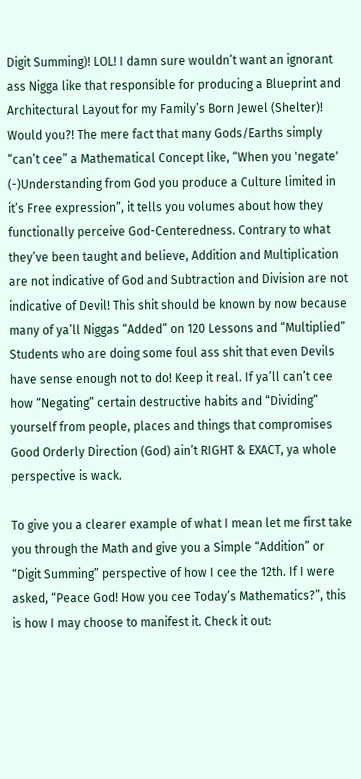Digit Summing)! LOL! I damn sure wouldn’t want an ignorant ass Nigga like that responsible for producing a Blueprint and Architectural Layout for my Family’s Born Jewel (Shelter)! Would you?! The mere fact that many Gods/Earths simply “can’t cee” a Mathematical Concept like, “When you 'negate' (-)Understanding from God you produce a Culture limited in it’s Free expression”, it tells you volumes about how they functionally perceive God-Centeredness. Contrary to what they’ve been taught and believe, Addition and Multiplication are not indicative of God and Subtraction and Division are not indicative of Devil! This shit should be known by now because many of ya’ll Niggas “Added” on 120 Lessons and “Multiplied” Students who are doing some foul ass shit that even Devils have sense enough not to do! Keep it real. If ya’ll can’t cee how “Negating” certain destructive habits and “Dividing” yourself from people, places and things that compromises Good Orderly Direction (God) ain’t RIGHT & EXACT, ya whole perspective is wack.

To give you a clearer example of what I mean let me first take you through the Math and give you a Simple “Addition” or “Digit Summing” perspective of how I cee the 12th. If I were asked, “Peace God! How you cee Today’s Mathematics?”, this is how I may choose to manifest it. Check it out: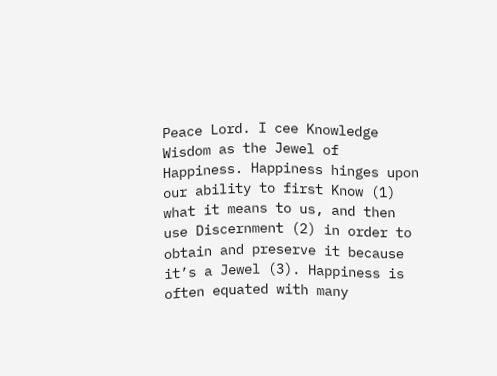Peace Lord. I cee Knowledge Wisdom as the Jewel of Happiness. Happiness hinges upon our ability to first Know (1) what it means to us, and then use Discernment (2) in order to obtain and preserve it because it’s a Jewel (3). Happiness is often equated with many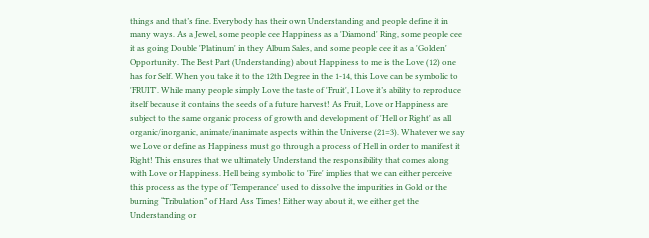things and that’s fine. Everybody has their own Understanding and people define it in many ways. As a Jewel, some people cee Happiness as a 'Diamond' Ring, some people cee it as going Double 'Platinum' in they Album Sales, and some people cee it as a 'Golden' Opportunity. The Best Part (Understanding) about Happiness to me is the Love (12) one has for Self. When you take it to the 12th Degree in the 1-14, this Love can be symbolic to 'FRUIT'. While many people simply Love the taste of 'Fruit', I Love it’s ability to reproduce itself because it contains the seeds of a future harvest! As Fruit, Love or Happiness are subject to the same organic process of growth and development of 'Hell or Right' as all organic/inorganic, animate/inanimate aspects within the Universe (21=3). Whatever we say we Love or define as Happiness must go through a process of Hell in order to manifest it Right! This ensures that we ultimately Understand the responsibility that comes along with Love or Happiness. Hell being symbolic to 'Fire' implies that we can either perceive this process as the type of 'Temperance' used to dissolve the impurities in Gold or the burning “Tribulation” of Hard Ass Times! Either way about it, we either get the Understanding or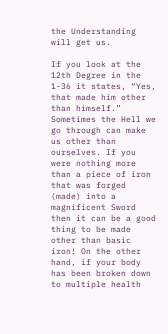the Understanding will get us.

If you look at the 12th Degree in the 1-36 it states, “Yes, that made him other than himself.” Sometimes the Hell we go through can make us other than ourselves. If you were nothing more than a piece of iron that was forged (made) into a magnificent Sword then it can be a good thing to be made other than basic iron! On the other hand, if your body has been broken down to multiple health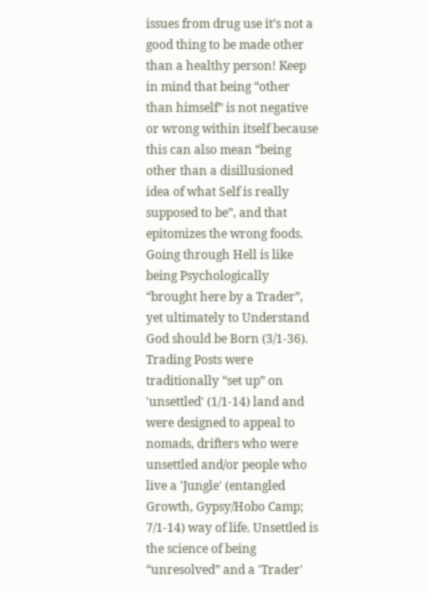issues from drug use it’s not a good thing to be made other than a healthy person! Keep in mind that being “other than himself” is not negative or wrong within itself because this can also mean “being other than a disillusioned idea of what Self is really supposed to be”, and that epitomizes the wrong foods. Going through Hell is like being Psychologically “brought here by a Trader”, yet ultimately to Understand God should be Born (3/1-36). Trading Posts were traditionally “set up” on 'unsettled' (1/1-14) land and were designed to appeal to nomads, drifters who were unsettled and/or people who live a 'Jungle' (entangled Growth, Gypsy/Hobo Camp; 7/1-14) way of life. Unsettled is the science of being “unresolved” and a 'Trader'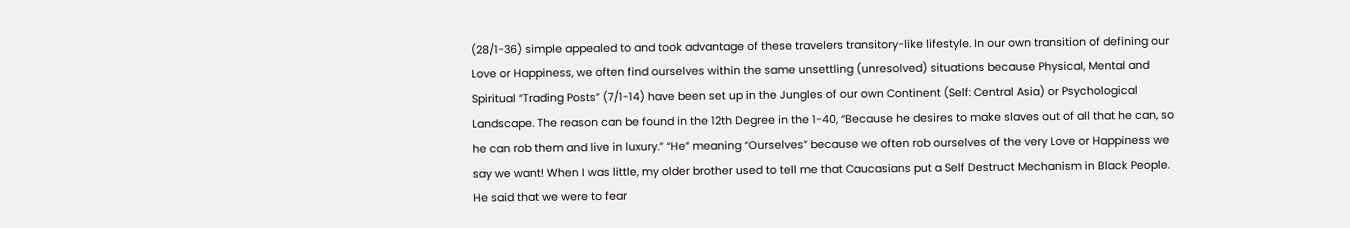(28/1-36) simple appealed to and took advantage of these travelers transitory-like lifestyle. In our own transition of defining our Love or Happiness, we often find ourselves within the same unsettling (unresolved) situations because Physical, Mental and Spiritual “Trading Posts” (7/1-14) have been set up in the Jungles of our own Continent (Self: Central Asia) or Psychological Landscape. The reason can be found in the 12th Degree in the 1-40, “Because he desires to make slaves out of all that he can, so he can rob them and live in luxury.” “He” meaning “Ourselves” because we often rob ourselves of the very Love or Happiness we say we want! When I was little, my older brother used to tell me that Caucasians put a Self Destruct Mechanism in Black People. He said that we were to fear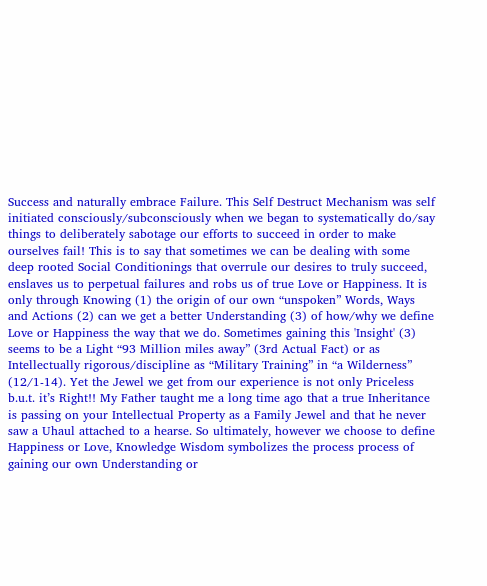Success and naturally embrace Failure. This Self Destruct Mechanism was self initiated consciously/subconsciously when we began to systematically do/say things to deliberately sabotage our efforts to succeed in order to make ourselves fail! This is to say that sometimes we can be dealing with some deep rooted Social Conditionings that overrule our desires to truly succeed, enslaves us to perpetual failures and robs us of true Love or Happiness. It is only through Knowing (1) the origin of our own “unspoken” Words, Ways and Actions (2) can we get a better Understanding (3) of how/why we define Love or Happiness the way that we do. Sometimes gaining this 'Insight' (3) seems to be a Light “93 Million miles away” (3rd Actual Fact) or as Intellectually rigorous/discipline as “Military Training” in “a Wilderness” (12/1-14). Yet the Jewel we get from our experience is not only Priceless b.u.t. it’s Right!! My Father taught me a long time ago that a true Inheritance is passing on your Intellectual Property as a Family Jewel and that he never saw a Uhaul attached to a hearse. So ultimately, however we choose to define Happiness or Love, Knowledge Wisdom symbolizes the process process of gaining our own Understanding or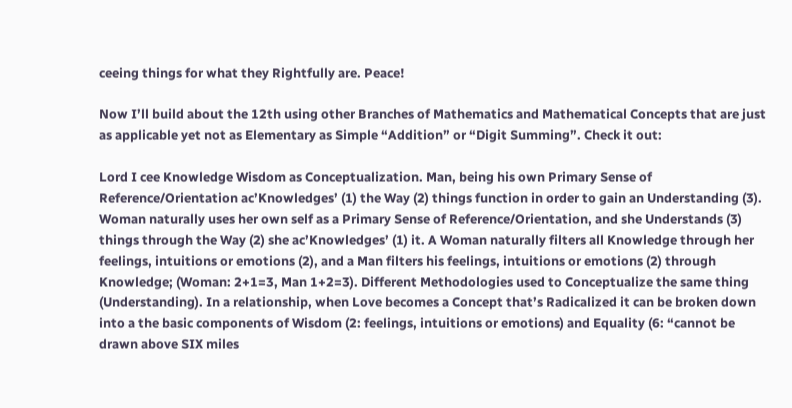ceeing things for what they Rightfully are. Peace!

Now I’ll build about the 12th using other Branches of Mathematics and Mathematical Concepts that are just as applicable yet not as Elementary as Simple “Addition” or “Digit Summing”. Check it out:

Lord I cee Knowledge Wisdom as Conceptualization. Man, being his own Primary Sense of Reference/Orientation ac’Knowledges’ (1) the Way (2) things function in order to gain an Understanding (3). Woman naturally uses her own self as a Primary Sense of Reference/Orientation, and she Understands (3) things through the Way (2) she ac’Knowledges’ (1) it. A Woman naturally filters all Knowledge through her feelings, intuitions or emotions (2), and a Man filters his feelings, intuitions or emotions (2) through Knowledge; (Woman: 2+1=3, Man 1+2=3). Different Methodologies used to Conceptualize the same thing (Understanding). In a relationship, when Love becomes a Concept that’s Radicalized it can be broken down into a the basic components of Wisdom (2: feelings, intuitions or emotions) and Equality (6: “cannot be drawn above SIX miles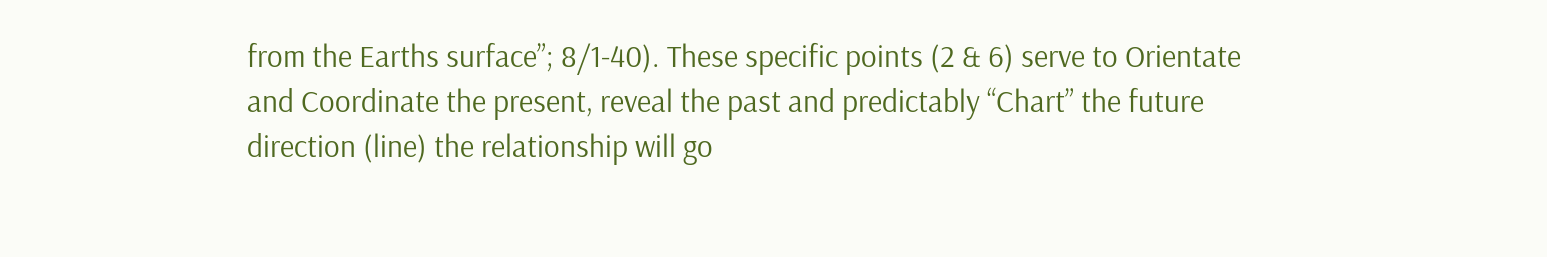from the Earths surface”; 8/1-40). These specific points (2 & 6) serve to Orientate and Coordinate the present, reveal the past and predictably “Chart” the future direction (line) the relationship will go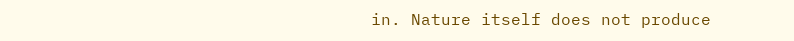in. Nature itself does not produce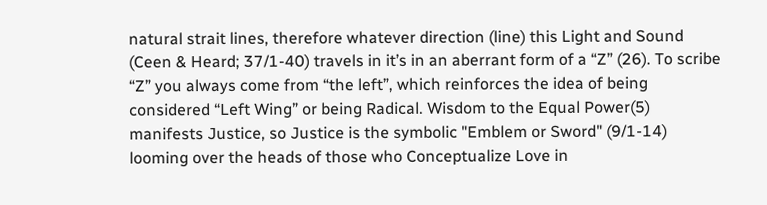natural strait lines, therefore whatever direction (line) this Light and Sound (Ceen & Heard; 37/1-40) travels in it’s in an aberrant form of a “Z” (26). To scribe “Z” you always come from “the left”, which reinforces the idea of being considered “Left Wing” or being Radical. Wisdom to the Equal Power(5) manifests Justice, so Justice is the symbolic "Emblem or Sword" (9/1-14) looming over the heads of those who Conceptualize Love in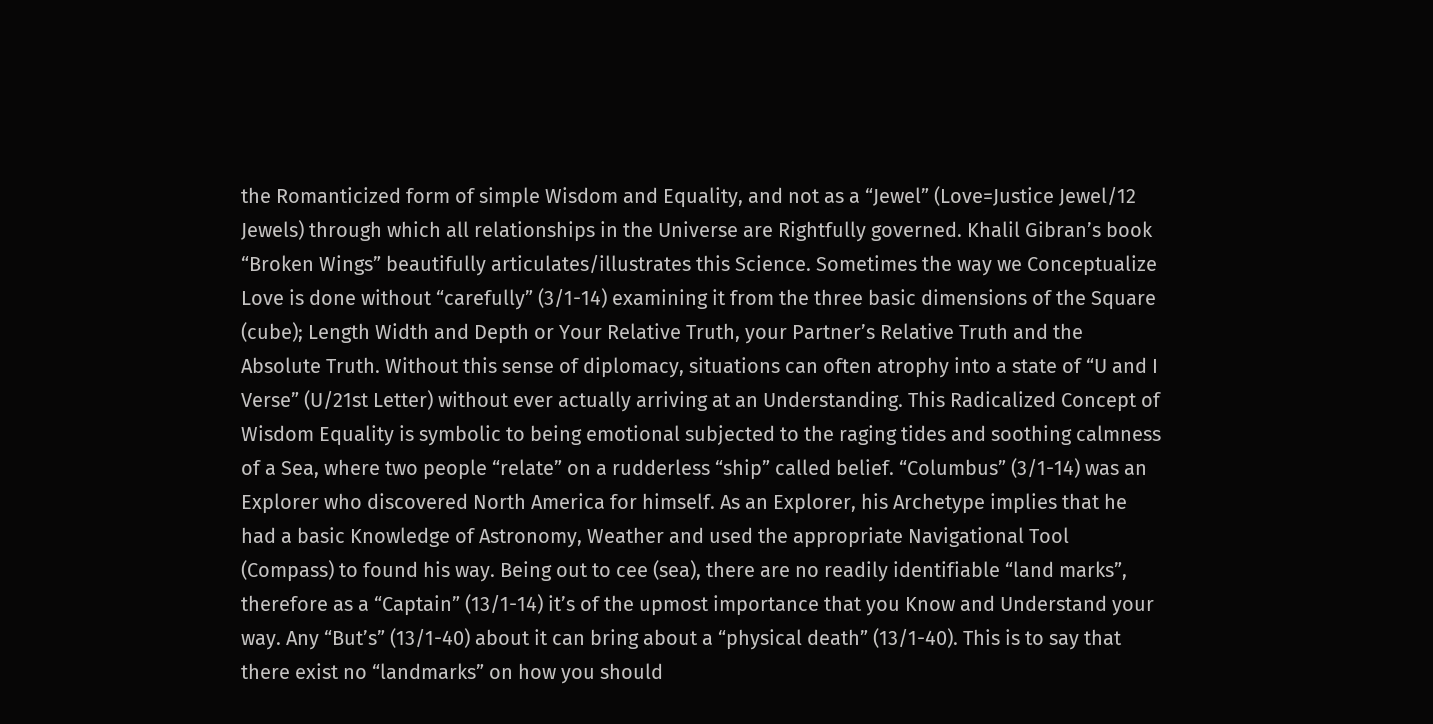the Romanticized form of simple Wisdom and Equality, and not as a “Jewel” (Love=Justice Jewel/12 Jewels) through which all relationships in the Universe are Rightfully governed. Khalil Gibran’s book “Broken Wings” beautifully articulates/illustrates this Science. Sometimes the way we Conceptualize Love is done without “carefully” (3/1-14) examining it from the three basic dimensions of the Square (cube); Length Width and Depth or Your Relative Truth, your Partner’s Relative Truth and the Absolute Truth. Without this sense of diplomacy, situations can often atrophy into a state of “U and I Verse” (U/21st Letter) without ever actually arriving at an Understanding. This Radicalized Concept of Wisdom Equality is symbolic to being emotional subjected to the raging tides and soothing calmness of a Sea, where two people “relate” on a rudderless “ship” called belief. “Columbus” (3/1-14) was an Explorer who discovered North America for himself. As an Explorer, his Archetype implies that he had a basic Knowledge of Astronomy, Weather and used the appropriate Navigational Tool (Compass) to found his way. Being out to cee (sea), there are no readily identifiable “land marks”, therefore as a “Captain” (13/1-14) it’s of the upmost importance that you Know and Understand your way. Any “But’s” (13/1-40) about it can bring about a “physical death” (13/1-40). This is to say that there exist no “landmarks” on how you should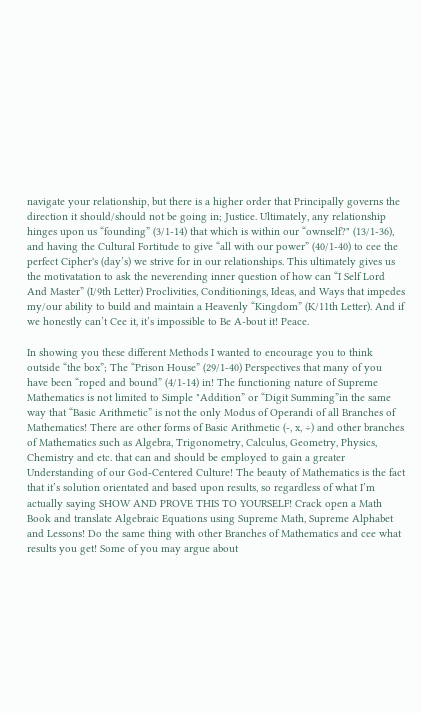navigate your relationship, but there is a higher order that Principally governs the direction it should/should not be going in; Justice. Ultimately, any relationship hinges upon us “founding” (3/1-14) that which is within our “ownself?" (13/1-36), and having the Cultural Fortitude to give “all with our power” (40/1-40) to cee the perfect Cipher's (day’s) we strive for in our relationships. This ultimately gives us the motivatation to ask the neverending inner question of how can “I Self Lord And Master” (I/9th Letter) Proclivities, Conditionings, Ideas, and Ways that impedes my/our ability to build and maintain a Heavenly “Kingdom” (K/11th Letter). And if we honestly can’t Cee it, it’s impossible to Be A-bout it! Peace.

In showing you these different Methods I wanted to encourage you to think outside “the box”; The “Prison House” (29/1-40) Perspectives that many of you have been “roped and bound” (4/1-14) in! The functioning nature of Supreme Mathematics is not limited to Simple "Addition” or “Digit Summing”in the same way that “Basic Arithmetic” is not the only Modus of Operandi of all Branches of Mathematics! There are other forms of Basic Arithmetic (-, x, ÷) and other branches of Mathematics such as Algebra, Trigonometry, Calculus, Geometry, Physics, Chemistry and etc. that can and should be employed to gain a greater Understanding of our God-Centered Culture! The beauty of Mathematics is the fact that it’s solution orientated and based upon results, so regardless of what I’m actually saying SHOW AND PROVE THIS TO YOURSELF! Crack open a Math Book and translate Algebraic Equations using Supreme Math, Supreme Alphabet and Lessons! Do the same thing with other Branches of Mathematics and cee what results you get! Some of you may argue about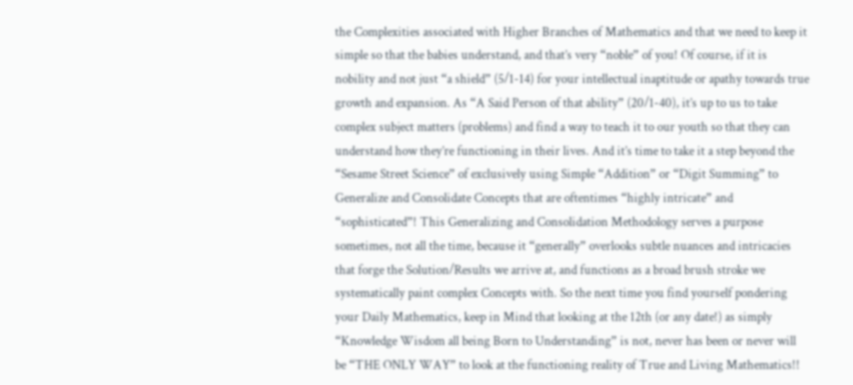the Complexities associated with Higher Branches of Mathematics and that we need to keep it simple so that the babies understand, and that’s very “noble” of you! Of course, if it is nobility and not just “a shield” (5/1-14) for your intellectual inaptitude or apathy towards true growth and expansion. As “A Said Person of that ability” (20/1-40), it’s up to us to take complex subject matters (problems) and find a way to teach it to our youth so that they can understand how they’re functioning in their lives. And it’s time to take it a step beyond the “Sesame Street Science” of exclusively using Simple “Addition” or “Digit Summing” to Generalize and Consolidate Concepts that are oftentimes “highly intricate” and “sophisticated”! This Generalizing and Consolidation Methodology serves a purpose sometimes, not all the time, because it “generally” overlooks subtle nuances and intricacies that forge the Solution/Results we arrive at, and functions as a broad brush stroke we systematically paint complex Concepts with. So the next time you find yourself pondering your Daily Mathematics, keep in Mind that looking at the 12th (or any date!) as simply “Knowledge Wisdom all being Born to Understanding” is not, never has been or never will be “THE ONLY WAY” to look at the functioning reality of True and Living Mathematics!!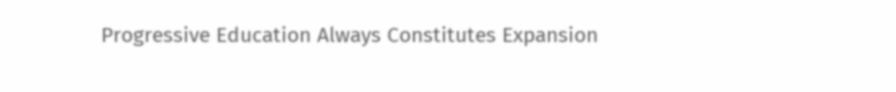Progressive Education Always Constitutes Expansion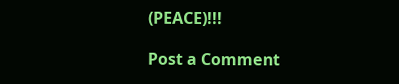(PEACE)!!!

Post a Comment